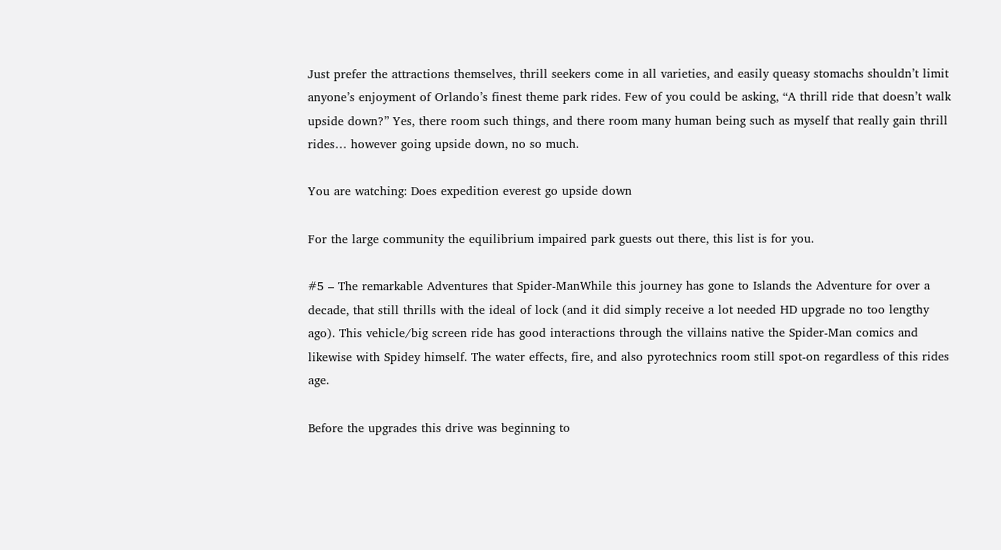Just prefer the attractions themselves, thrill seekers come in all varieties, and easily queasy stomachs shouldn’t limit anyone’s enjoyment of Orlando’s finest theme park rides. Few of you could be asking, “A thrill ride that doesn’t walk upside down?” Yes, there room such things, and there room many human being such as myself that really gain thrill rides… however going upside down, no so much.

You are watching: Does expedition everest go upside down

For the large community the equilibrium impaired park guests out there, this list is for you.

#5 – The remarkable Adventures that Spider-ManWhile this journey has gone to Islands the Adventure for over a decade, that still thrills with the ideal of lock (and it did simply receive a lot needed HD upgrade no too lengthy ago). This vehicle/big screen ride has good interactions through the villains native the Spider-Man comics and likewise with Spidey himself. The water effects, fire, and also pyrotechnics room still spot-on regardless of this rides age.

Before the upgrades this drive was beginning to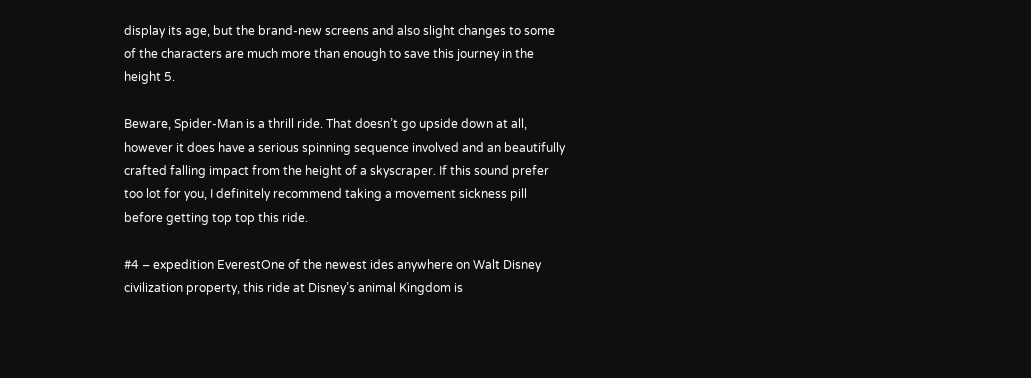display its age, but the brand-new screens and also slight changes to some of the characters are much more than enough to save this journey in the height 5.

Beware, Spider-Man is a thrill ride. That doesn’t go upside down at all, however it does have a serious spinning sequence involved and an beautifully crafted falling impact from the height of a skyscraper. If this sound prefer too lot for you, I definitely recommend taking a movement sickness pill before getting top top this ride.

#4 – expedition EverestOne of the newest ides anywhere on Walt Disney civilization property, this ride at Disney’s animal Kingdom is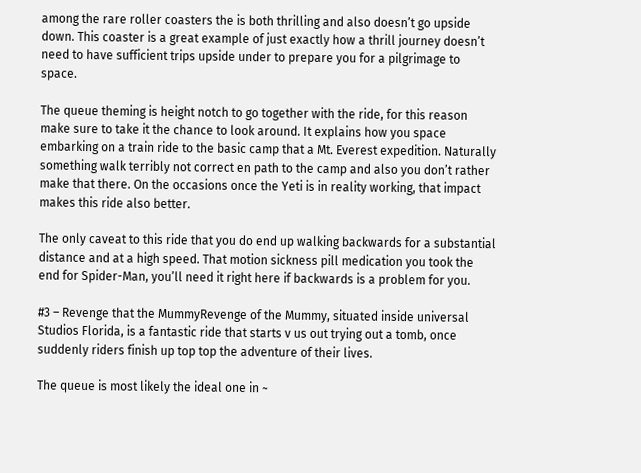among the rare roller coasters the is both thrilling and also doesn’t go upside down. This coaster is a great example of just exactly how a thrill journey doesn’t need to have sufficient trips upside under to prepare you for a pilgrimage to space.

The queue theming is height notch to go together with the ride, for this reason make sure to take it the chance to look around. It explains how you space embarking on a train ride to the basic camp that a Mt. Everest expedition. Naturally something walk terribly not correct en path to the camp and also you don’t rather make that there. On the occasions once the Yeti is in reality working, that impact makes this ride also better.

The only caveat to this ride that you do end up walking backwards for a substantial distance and at a high speed. That motion sickness pill medication you took the end for Spider-Man, you’ll need it right here if backwards is a problem for you.

#3 – Revenge that the MummyRevenge of the Mummy, situated inside universal Studios Florida, is a fantastic ride that starts v us out trying out a tomb, once suddenly riders finish up top top the adventure of their lives.

The queue is most likely the ideal one in ~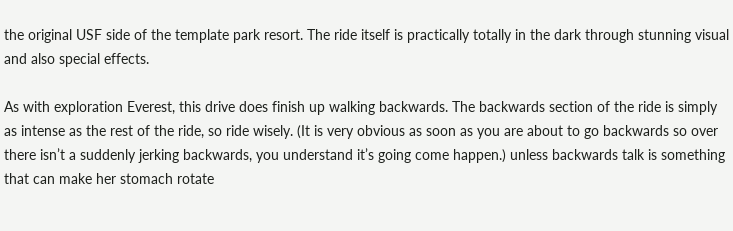the original USF side of the template park resort. The ride itself is practically totally in the dark through stunning visual and also special effects.

As with exploration Everest, this drive does finish up walking backwards. The backwards section of the ride is simply as intense as the rest of the ride, so ride wisely. (It is very obvious as soon as you are about to go backwards so over there isn’t a suddenly jerking backwards, you understand it’s going come happen.) unless backwards talk is something that can make her stomach rotate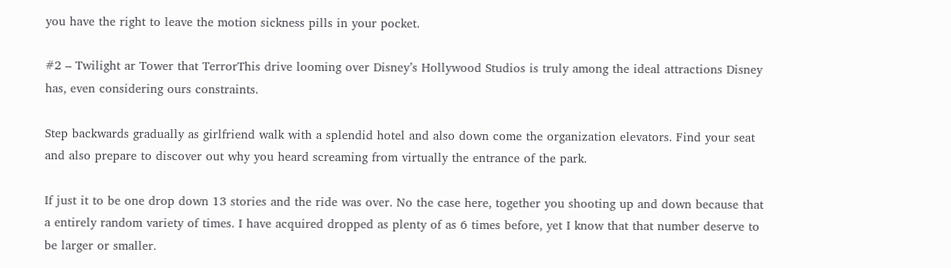you have the right to leave the motion sickness pills in your pocket.

#2 – Twilight ar Tower that TerrorThis drive looming over Disney’s Hollywood Studios is truly among the ideal attractions Disney has, even considering ours constraints.

Step backwards gradually as girlfriend walk with a splendid hotel and also down come the organization elevators. Find your seat and also prepare to discover out why you heard screaming from virtually the entrance of the park.

If just it to be one drop down 13 stories and the ride was over. No the case here, together you shooting up and down because that a entirely random variety of times. I have acquired dropped as plenty of as 6 times before, yet I know that that number deserve to be larger or smaller.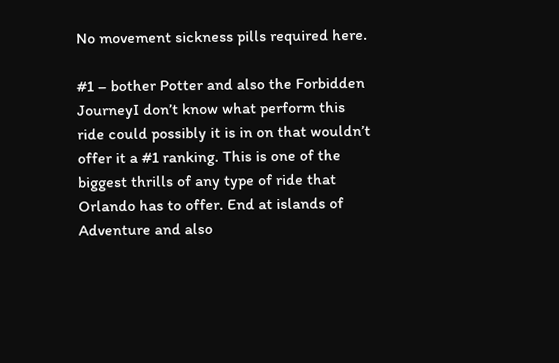No movement sickness pills required here.

#1 – bother Potter and also the Forbidden JourneyI don’t know what perform this ride could possibly it is in on that wouldn’t offer it a #1 ranking. This is one of the biggest thrills of any type of ride that Orlando has to offer. End at islands of Adventure and also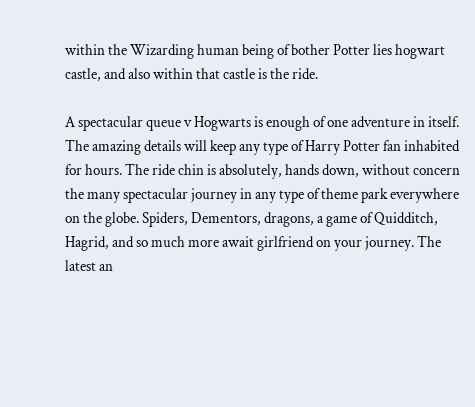within the Wizarding human being of bother Potter lies hogwart castle, and also within that castle is the ride.

A spectacular queue v Hogwarts is enough of one adventure in itself. The amazing details will keep any type of Harry Potter fan inhabited for hours. The ride chin is absolutely, hands down, without concern the many spectacular journey in any type of theme park everywhere on the globe. Spiders, Dementors, dragons, a game of Quidditch, Hagrid, and so much more await girlfriend on your journey. The latest an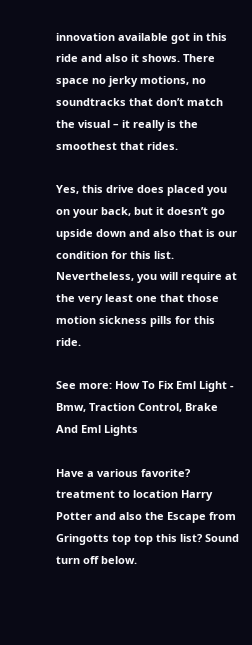innovation available got in this ride and also it shows. There space no jerky motions, no soundtracks that don’t match the visual – it really is the smoothest that rides.

Yes, this drive does placed you on your back, but it doesn’t go upside down and also that is our condition for this list. Nevertheless, you will require at the very least one that those motion sickness pills for this ride.

See more: How To Fix Eml Light - Bmw, Traction Control, Brake And Eml Lights

Have a various favorite? treatment to location Harry Potter and also the Escape from Gringotts top top this list? Sound turn off below.